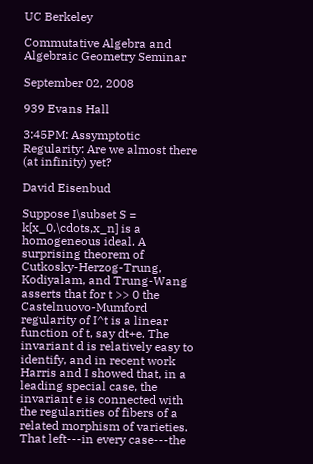UC Berkeley

Commutative Algebra and Algebraic Geometry Seminar

September 02, 2008

939 Evans Hall

3:45PM: Assymptotic Regularity: Are we almost there (at infinity) yet?

David Eisenbud

Suppose I\subset S = k[x_0,\cdots,x_n] is a homogeneous ideal. A surprising theorem of Cutkosky-Herzog-Trung, Kodiyalam, and Trung-Wang asserts that for t >> 0 the Castelnuovo-Mumford regularity of I^t is a linear function of t, say dt+e. The invariant d is relatively easy to identify, and in recent work Harris and I showed that, in a leading special case, the invariant e is connected with the regularities of fibers of a related morphism of varieties. That left---in every case---the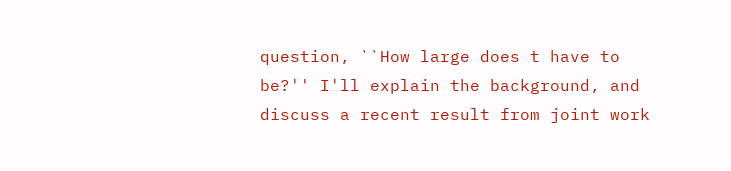question, ``How large does t have to be?'' I'll explain the background, and discuss a recent result from joint work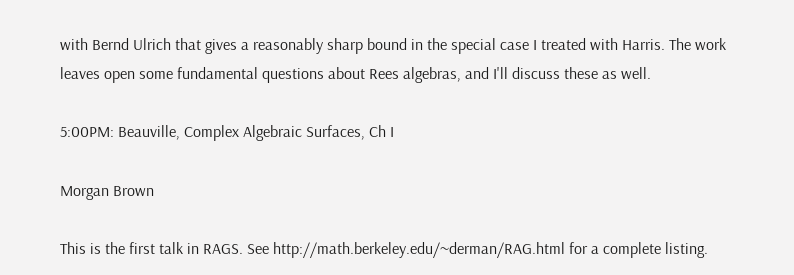with Bernd Ulrich that gives a reasonably sharp bound in the special case I treated with Harris. The work leaves open some fundamental questions about Rees algebras, and I'll discuss these as well.

5:00PM: Beauville, Complex Algebraic Surfaces, Ch I

Morgan Brown

This is the first talk in RAGS. See http://math.berkeley.edu/~derman/RAG.html for a complete listing.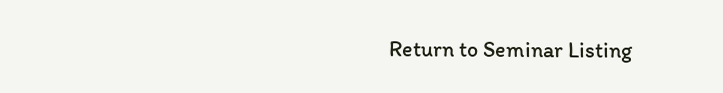Return to Seminar Listing